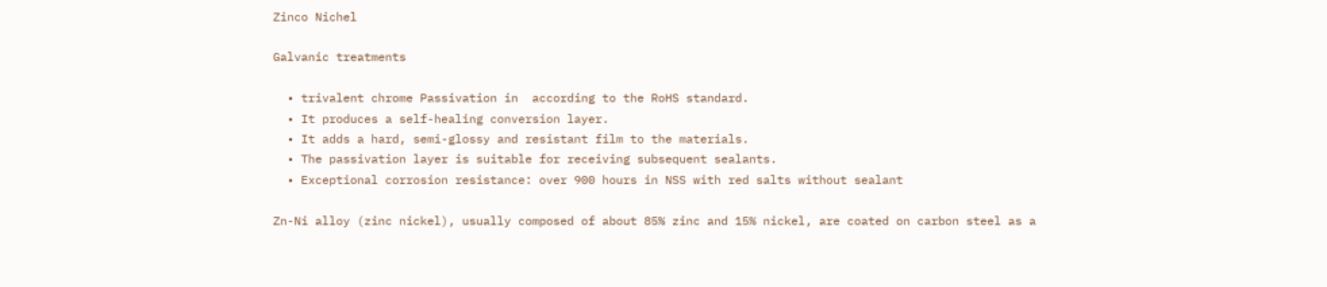Zinco Nichel

Galvanic treatments

  • trivalent chrome Passivation in  according to the RoHS standard.
  • It produces a self-healing conversion layer.
  • It adds a hard, semi-glossy and resistant film to the materials.
  • The passivation layer is suitable for receiving subsequent sealants.
  • Exceptional corrosion resistance: over 900 hours in NSS with red salts without sealant

Zn-Ni alloy (zinc nickel), usually composed of about 85% zinc and 15% nickel, are coated on carbon steel as a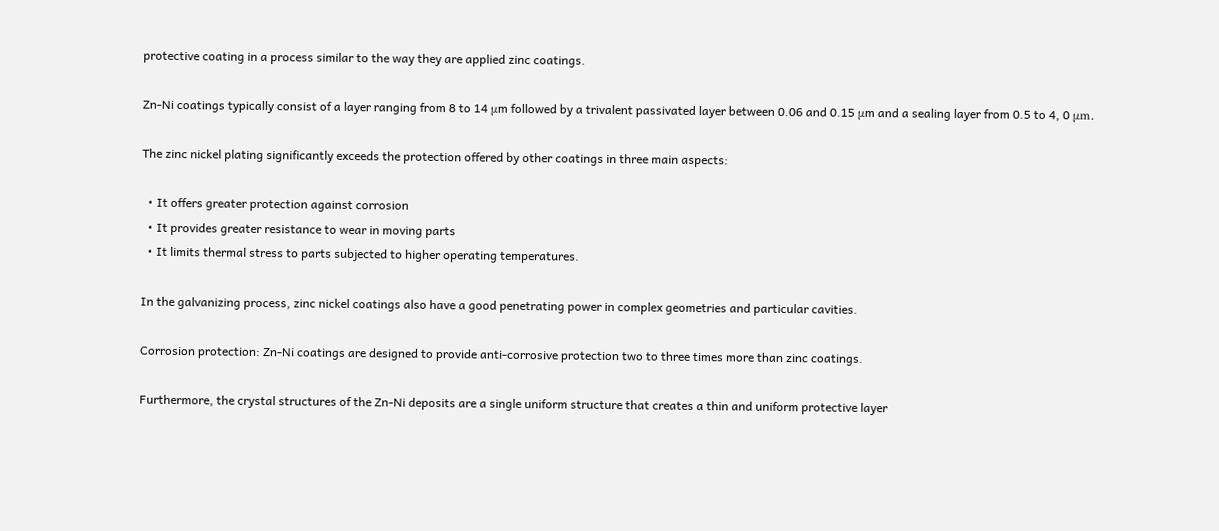protective coating in a process similar to the way they are applied zinc coatings.

Zn-Ni coatings typically consist of a layer ranging from 8 to 14 μm followed by a trivalent passivated layer between 0.06 and 0.15 μm and a sealing layer from 0.5 to 4, 0 μm.

The zinc nickel plating significantly exceeds the protection offered by other coatings in three main aspects:

  • It offers greater protection against corrosion
  • It provides greater resistance to wear in moving parts
  • It limits thermal stress to parts subjected to higher operating temperatures.

In the galvanizing process, zinc nickel coatings also have a good penetrating power in complex geometries and particular cavities.

Corrosion protection: Zn-Ni coatings are designed to provide anti-corrosive protection two to three times more than zinc coatings.

Furthermore, the crystal structures of the Zn-Ni deposits are a single uniform structure that creates a thin and uniform protective layer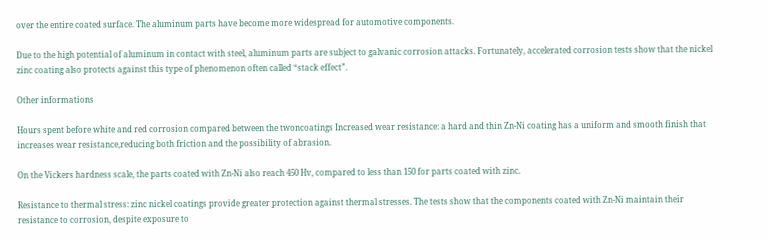over the entire coated surface. The aluminum parts have become more widespread for automotive components.

Due to the high potential of aluminum in contact with steel, aluminum parts are subject to galvanic corrosion attacks. Fortunately, accelerated corrosion tests show that the nickel zinc coating also protects against this type of phenomenon often called “stack effect”.

Other informations

Hours spent before white and red corrosion compared between the twoncoatings Increased wear resistance: a hard and thin Zn-Ni coating has a uniform and smooth finish that increases wear resistance,reducing both friction and the possibility of abrasion.

On the Vickers hardness scale, the parts coated with Zn-Ni also reach 450 Hv, compared to less than 150 for parts coated with zinc.

Resistance to thermal stress: zinc nickel coatings provide greater protection against thermal stresses. The tests show that the components coated with Zn-Ni maintain their resistance to corrosion, despite exposure to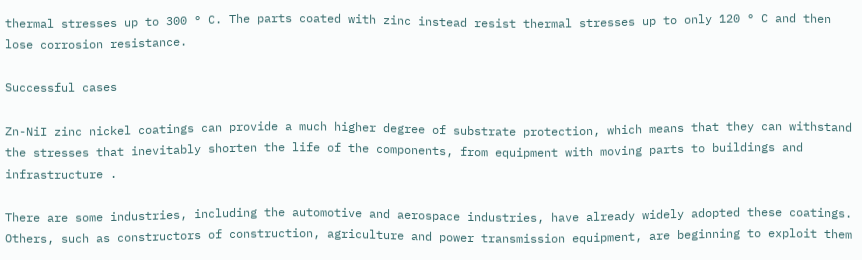thermal stresses up to 300 ° C. The parts coated with zinc instead resist thermal stresses up to only 120 ° C and then lose corrosion resistance.

Successful cases

Zn-NiI zinc nickel coatings can provide a much higher degree of substrate protection, which means that they can withstand the stresses that inevitably shorten the life of the components, from equipment with moving parts to buildings and infrastructure .

There are some industries, including the automotive and aerospace industries, have already widely adopted these coatings. Others, such as constructors of construction, agriculture and power transmission equipment, are beginning to exploit them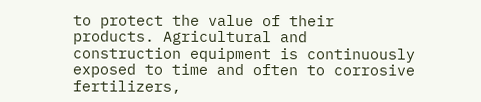to protect the value of their products. Agricultural and construction equipment is continuously exposed to time and often to corrosive fertilizers,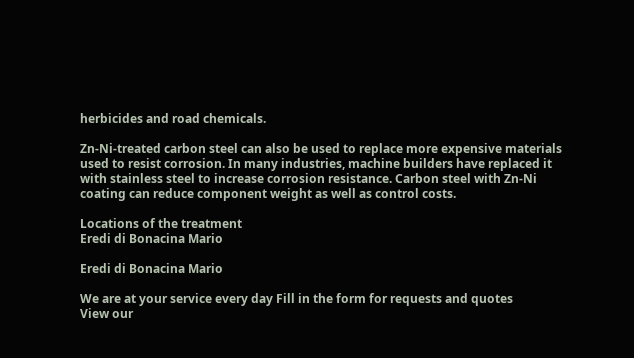herbicides and road chemicals.

Zn-Ni-treated carbon steel can also be used to replace more expensive materials used to resist corrosion. In many industries, machine builders have replaced it with stainless steel to increase corrosion resistance. Carbon steel with Zn-Ni coating can reduce component weight as well as control costs.

Locations of the treatment
Eredi di Bonacina Mario

Eredi di Bonacina Mario

We are at your service every day Fill in the form for requests and quotes
View our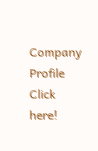Company Profile Click here!